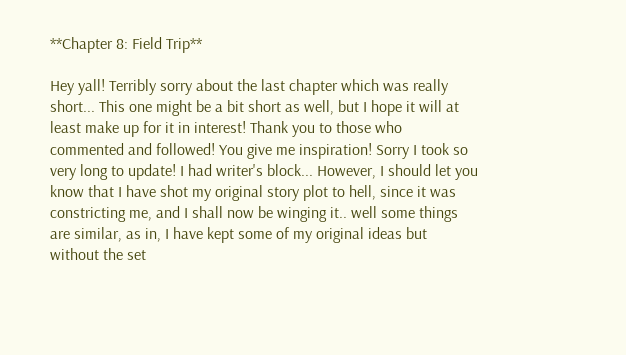**Chapter 8: Field Trip**

Hey yall! Terribly sorry about the last chapter which was really short... This one might be a bit short as well, but I hope it will at least make up for it in interest! Thank you to those who commented and followed! You give me inspiration! Sorry I took so very long to update! I had writer's block... However, I should let you know that I have shot my original story plot to hell, since it was constricting me, and I shall now be winging it.. well some things are similar, as in, I have kept some of my original ideas but without the set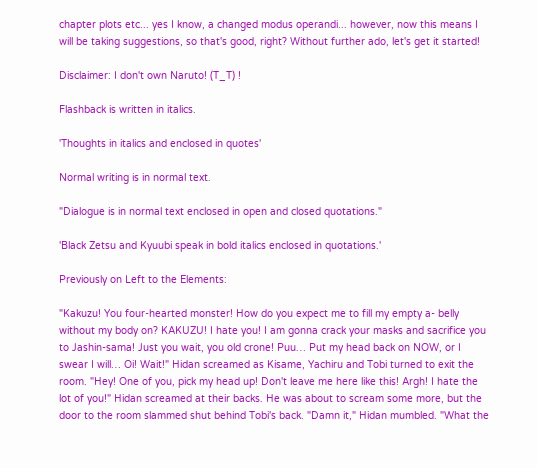chapter plots etc... yes I know, a changed modus operandi... however, now this means I will be taking suggestions, so that's good, right? Without further ado, let's get it started!

Disclaimer: I don't own Naruto! (T_T) !

Flashback is written in italics.

'Thoughts in italics and enclosed in quotes'

Normal writing is in normal text.

"Dialogue is in normal text enclosed in open and closed quotations."

'Black Zetsu and Kyuubi speak in bold italics enclosed in quotations.'

Previously on Left to the Elements:

"Kakuzu! You four-hearted monster! How do you expect me to fill my empty a- belly without my body on? KAKUZU! I hate you! I am gonna crack your masks and sacrifice you to Jashin-sama! Just you wait, you old crone! Puu… Put my head back on NOW, or I swear I will… Oi! Wait!" Hidan screamed as Kisame, Yachiru and Tobi turned to exit the room. "Hey! One of you, pick my head up! Don't leave me here like this! Argh! I hate the lot of you!" Hidan screamed at their backs. He was about to scream some more, but the door to the room slammed shut behind Tobi's back. "Damn it," Hidan mumbled. "What the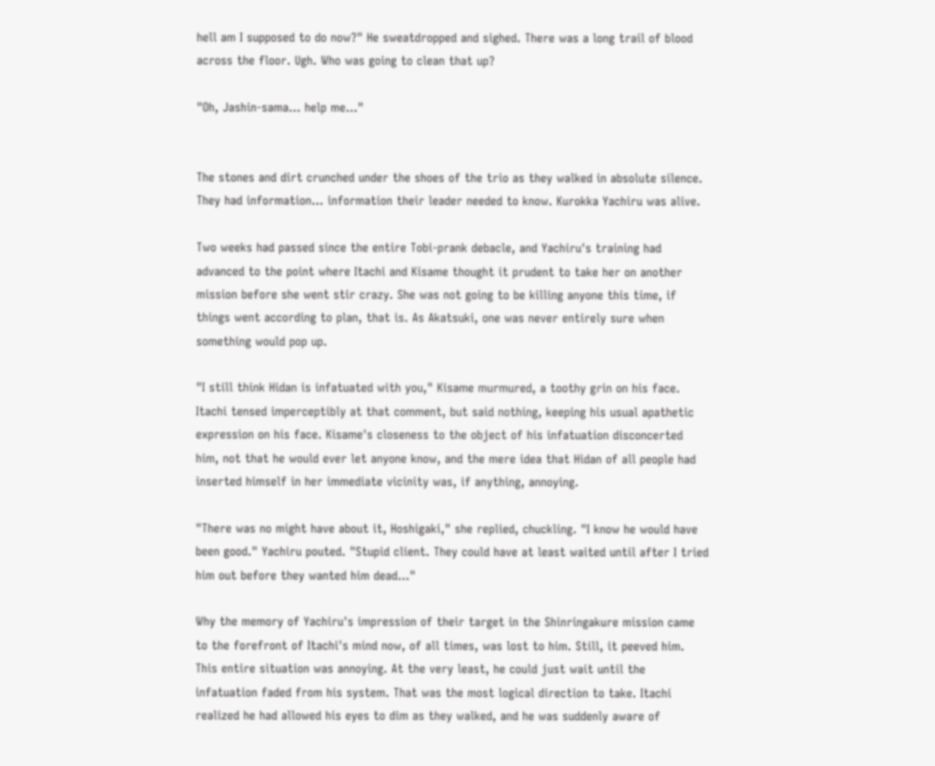hell am I supposed to do now?" He sweatdropped and sighed. There was a long trail of blood across the floor. Ugh. Who was going to clean that up?

"Oh, Jashin-sama… help me…"


The stones and dirt crunched under the shoes of the trio as they walked in absolute silence. They had information… information their leader needed to know. Kurokka Yachiru was alive.

Two weeks had passed since the entire Tobi-prank debacle, and Yachiru's training had advanced to the point where Itachi and Kisame thought it prudent to take her on another mission before she went stir crazy. She was not going to be killing anyone this time, if things went according to plan, that is. As Akatsuki, one was never entirely sure when something would pop up.

"I still think Hidan is infatuated with you," Kisame murmured, a toothy grin on his face. Itachi tensed imperceptibly at that comment, but said nothing, keeping his usual apathetic expression on his face. Kisame's closeness to the object of his infatuation disconcerted him, not that he would ever let anyone know, and the mere idea that Hidan of all people had inserted himself in her immediate vicinity was, if anything, annoying.

"There was no might have about it, Hoshigaki," she replied, chuckling. "I know he would have been good." Yachiru pouted. "Stupid client. They could have at least waited until after I tried him out before they wanted him dead…"

Why the memory of Yachiru's impression of their target in the Shinringakure mission came to the forefront of Itachi's mind now, of all times, was lost to him. Still, it peeved him. This entire situation was annoying. At the very least, he could just wait until the infatuation faded from his system. That was the most logical direction to take. Itachi realized he had allowed his eyes to dim as they walked, and he was suddenly aware of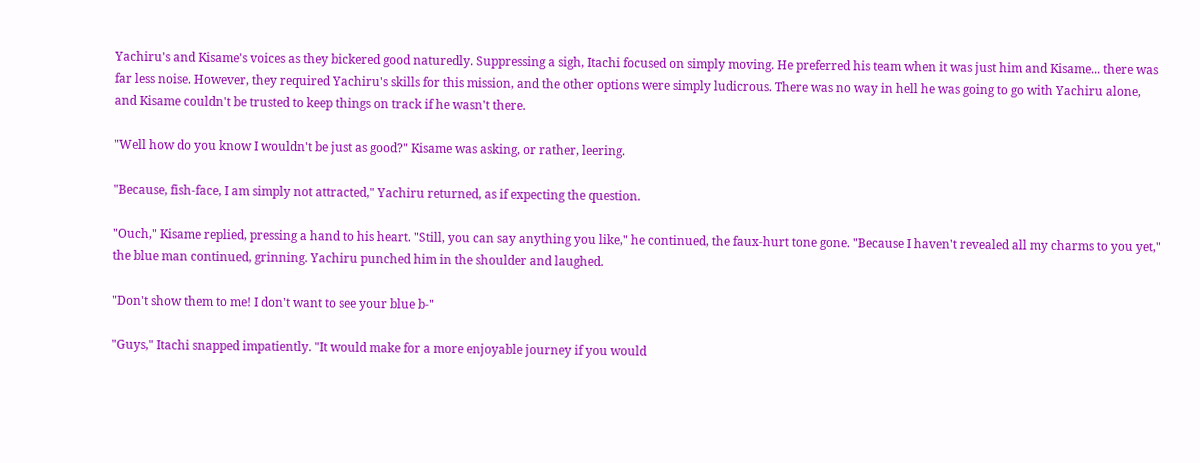Yachiru's and Kisame's voices as they bickered good naturedly. Suppressing a sigh, Itachi focused on simply moving. He preferred his team when it was just him and Kisame... there was far less noise. However, they required Yachiru's skills for this mission, and the other options were simply ludicrous. There was no way in hell he was going to go with Yachiru alone, and Kisame couldn't be trusted to keep things on track if he wasn't there.

"Well how do you know I wouldn't be just as good?" Kisame was asking, or rather, leering.

"Because, fish-face, I am simply not attracted," Yachiru returned, as if expecting the question.

"Ouch," Kisame replied, pressing a hand to his heart. "Still, you can say anything you like," he continued, the faux-hurt tone gone. "Because I haven't revealed all my charms to you yet," the blue man continued, grinning. Yachiru punched him in the shoulder and laughed.

"Don't show them to me! I don't want to see your blue b-"

"Guys," Itachi snapped impatiently. "It would make for a more enjoyable journey if you would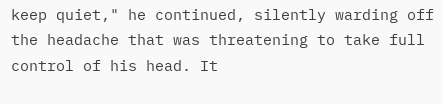keep quiet," he continued, silently warding off the headache that was threatening to take full control of his head. It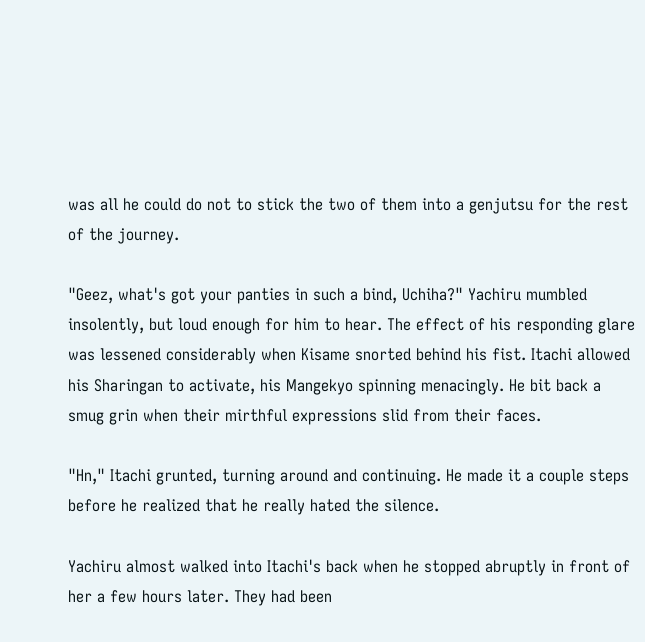was all he could do not to stick the two of them into a genjutsu for the rest of the journey.

"Geez, what's got your panties in such a bind, Uchiha?" Yachiru mumbled insolently, but loud enough for him to hear. The effect of his responding glare was lessened considerably when Kisame snorted behind his fist. Itachi allowed his Sharingan to activate, his Mangekyo spinning menacingly. He bit back a smug grin when their mirthful expressions slid from their faces.

"Hn," Itachi grunted, turning around and continuing. He made it a couple steps before he realized that he really hated the silence.

Yachiru almost walked into Itachi's back when he stopped abruptly in front of her a few hours later. They had been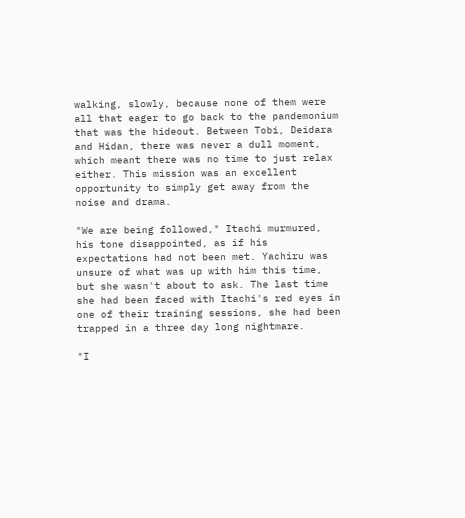walking, slowly, because none of them were all that eager to go back to the pandemonium that was the hideout. Between Tobi, Deidara and Hidan, there was never a dull moment, which meant there was no time to just relax either. This mission was an excellent opportunity to simply get away from the noise and drama.

"We are being followed," Itachi murmured, his tone disappointed, as if his expectations had not been met. Yachiru was unsure of what was up with him this time, but she wasn't about to ask. The last time she had been faced with Itachi's red eyes in one of their training sessions, she had been trapped in a three day long nightmare.

"I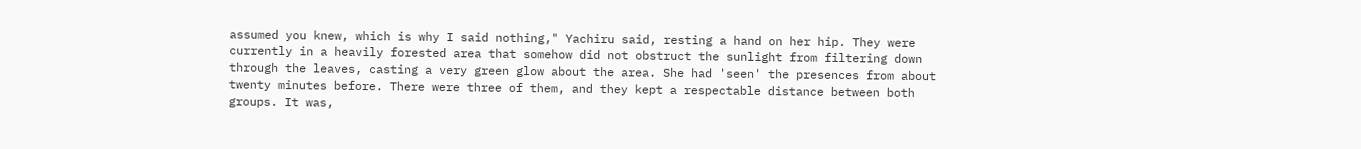assumed you knew, which is why I said nothing," Yachiru said, resting a hand on her hip. They were currently in a heavily forested area that somehow did not obstruct the sunlight from filtering down through the leaves, casting a very green glow about the area. She had 'seen' the presences from about twenty minutes before. There were three of them, and they kept a respectable distance between both groups. It was,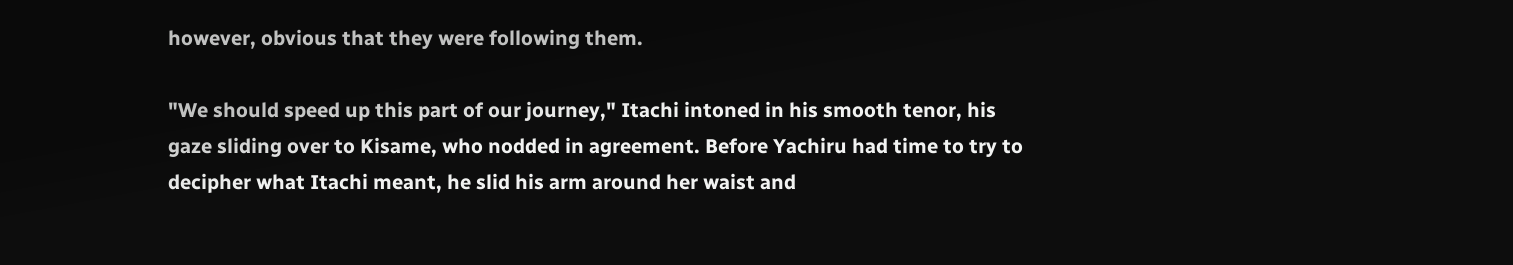however, obvious that they were following them.

"We should speed up this part of our journey," Itachi intoned in his smooth tenor, his gaze sliding over to Kisame, who nodded in agreement. Before Yachiru had time to try to decipher what Itachi meant, he slid his arm around her waist and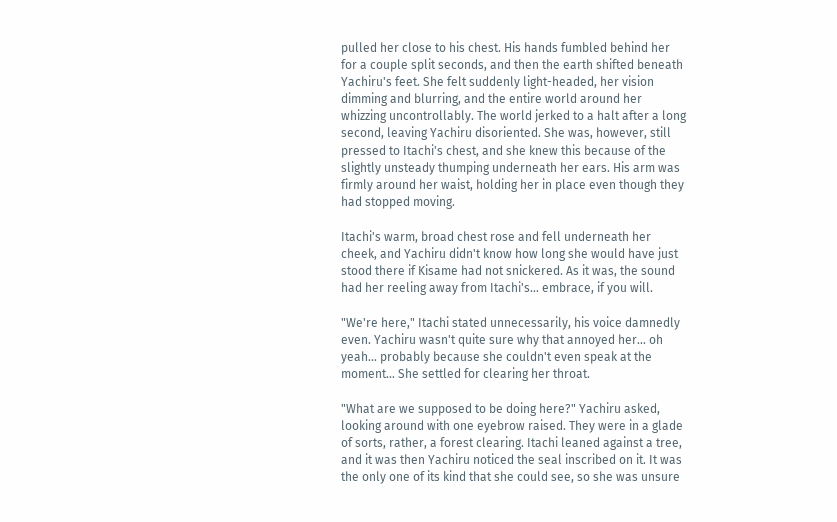pulled her close to his chest. His hands fumbled behind her for a couple split seconds, and then the earth shifted beneath Yachiru's feet. She felt suddenly light-headed, her vision dimming and blurring, and the entire world around her whizzing uncontrollably. The world jerked to a halt after a long second, leaving Yachiru disoriented. She was, however, still pressed to Itachi's chest, and she knew this because of the slightly unsteady thumping underneath her ears. His arm was firmly around her waist, holding her in place even though they had stopped moving.

Itachi's warm, broad chest rose and fell underneath her cheek, and Yachiru didn't know how long she would have just stood there if Kisame had not snickered. As it was, the sound had her reeling away from Itachi's... embrace, if you will.

"We're here," Itachi stated unnecessarily, his voice damnedly even. Yachiru wasn't quite sure why that annoyed her... oh yeah... probably because she couldn't even speak at the moment... She settled for clearing her throat.

"What are we supposed to be doing here?" Yachiru asked, looking around with one eyebrow raised. They were in a glade of sorts, rather, a forest clearing. Itachi leaned against a tree, and it was then Yachiru noticed the seal inscribed on it. It was the only one of its kind that she could see, so she was unsure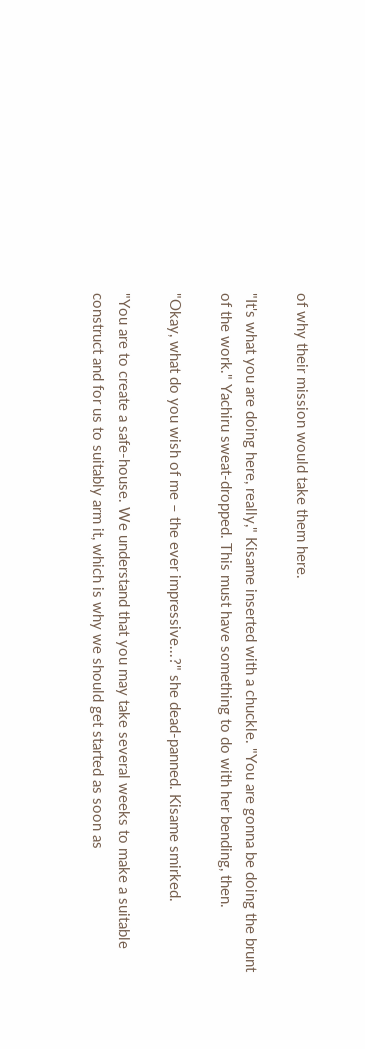of why their mission would take them here.

"It's what you are doing here, really," Kisame inserted with a chuckle. "You are gonna be doing the brunt of the work." Yachiru sweat-dropped. This must have something to do with her bending, then.

"Okay, what do you wish of me – the ever impressive...?" she dead-panned. Kisame smirked.

"You are to create a safe-house. We understand that you may take several weeks to make a suitable construct and for us to suitably arm it, which is why we should get started as soon as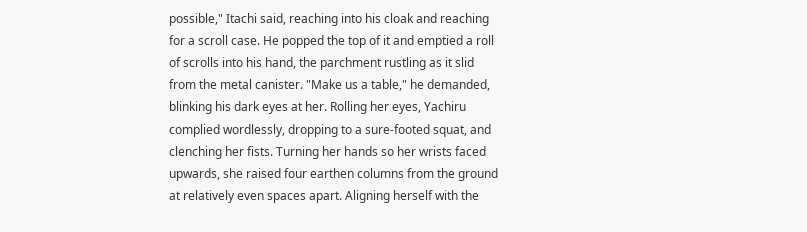possible," Itachi said, reaching into his cloak and reaching for a scroll case. He popped the top of it and emptied a roll of scrolls into his hand, the parchment rustling as it slid from the metal canister. "Make us a table," he demanded, blinking his dark eyes at her. Rolling her eyes, Yachiru complied wordlessly, dropping to a sure-footed squat, and clenching her fists. Turning her hands so her wrists faced upwards, she raised four earthen columns from the ground at relatively even spaces apart. Aligning herself with the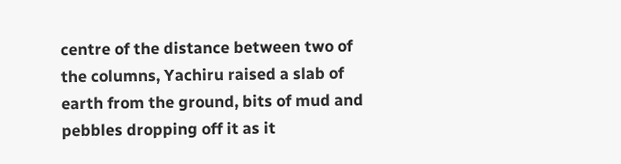centre of the distance between two of the columns, Yachiru raised a slab of earth from the ground, bits of mud and pebbles dropping off it as it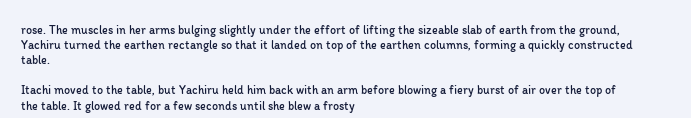rose. The muscles in her arms bulging slightly under the effort of lifting the sizeable slab of earth from the ground, Yachiru turned the earthen rectangle so that it landed on top of the earthen columns, forming a quickly constructed table.

Itachi moved to the table, but Yachiru held him back with an arm before blowing a fiery burst of air over the top of the table. It glowed red for a few seconds until she blew a frosty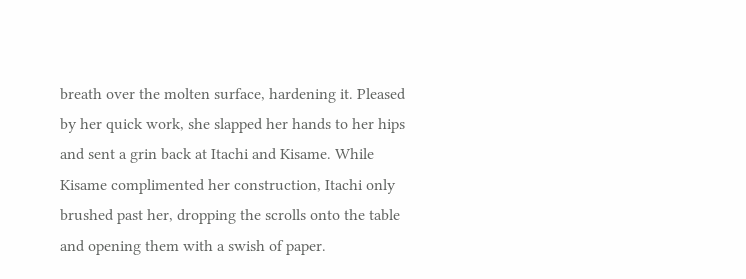breath over the molten surface, hardening it. Pleased by her quick work, she slapped her hands to her hips and sent a grin back at Itachi and Kisame. While Kisame complimented her construction, Itachi only brushed past her, dropping the scrolls onto the table and opening them with a swish of paper.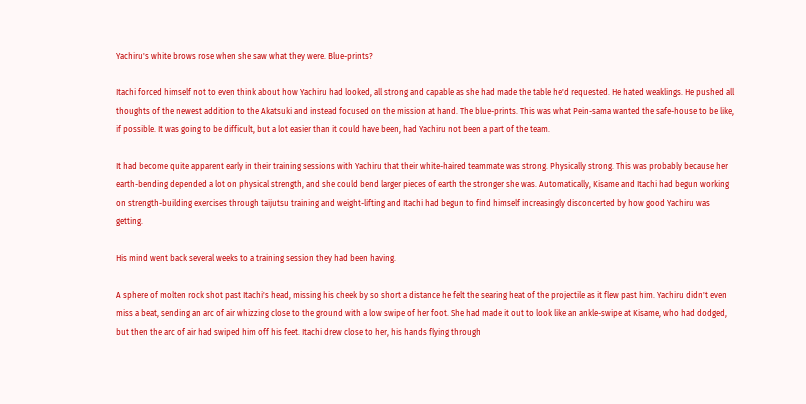Yachiru's white brows rose when she saw what they were. Blue-prints?

Itachi forced himself not to even think about how Yachiru had looked, all strong and capable as she had made the table he'd requested. He hated weaklings. He pushed all thoughts of the newest addition to the Akatsuki and instead focused on the mission at hand. The blue-prints. This was what Pein-sama wanted the safe-house to be like, if possible. It was going to be difficult, but a lot easier than it could have been, had Yachiru not been a part of the team.

It had become quite apparent early in their training sessions with Yachiru that their white-haired teammate was strong. Physically strong. This was probably because her earth-bending depended a lot on physical strength, and she could bend larger pieces of earth the stronger she was. Automatically, Kisame and Itachi had begun working on strength-building exercises through taijutsu training and weight-lifting and Itachi had begun to find himself increasingly disconcerted by how good Yachiru was getting.

His mind went back several weeks to a training session they had been having.

A sphere of molten rock shot past Itachi's head, missing his cheek by so short a distance he felt the searing heat of the projectile as it flew past him. Yachiru didn't even miss a beat, sending an arc of air whizzing close to the ground with a low swipe of her foot. She had made it out to look like an ankle-swipe at Kisame, who had dodged, but then the arc of air had swiped him off his feet. Itachi drew close to her, his hands flying through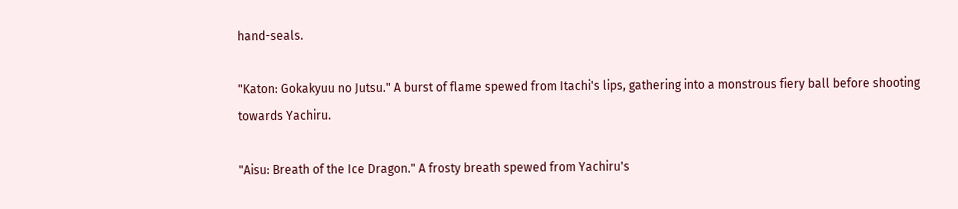hand-seals.

"Katon: Gokakyuu no Jutsu." A burst of flame spewed from Itachi's lips, gathering into a monstrous fiery ball before shooting towards Yachiru.

"Aisu: Breath of the Ice Dragon." A frosty breath spewed from Yachiru's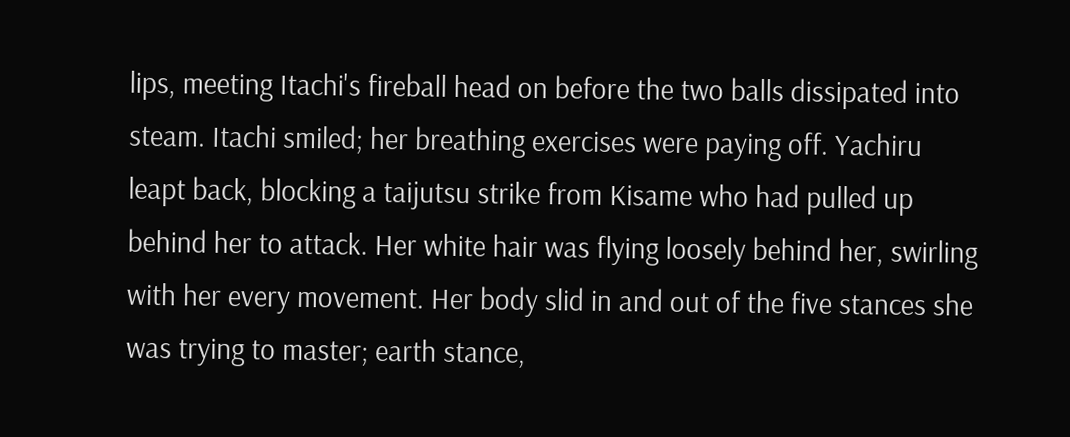lips, meeting Itachi's fireball head on before the two balls dissipated into steam. Itachi smiled; her breathing exercises were paying off. Yachiru leapt back, blocking a taijutsu strike from Kisame who had pulled up behind her to attack. Her white hair was flying loosely behind her, swirling with her every movement. Her body slid in and out of the five stances she was trying to master; earth stance,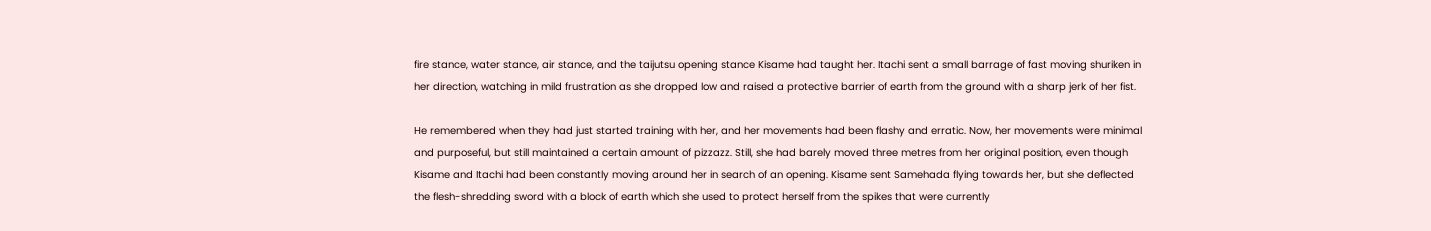fire stance, water stance, air stance, and the taijutsu opening stance Kisame had taught her. Itachi sent a small barrage of fast moving shuriken in her direction, watching in mild frustration as she dropped low and raised a protective barrier of earth from the ground with a sharp jerk of her fist.

He remembered when they had just started training with her, and her movements had been flashy and erratic. Now, her movements were minimal and purposeful, but still maintained a certain amount of pizzazz. Still, she had barely moved three metres from her original position, even though Kisame and Itachi had been constantly moving around her in search of an opening. Kisame sent Samehada flying towards her, but she deflected the flesh-shredding sword with a block of earth which she used to protect herself from the spikes that were currently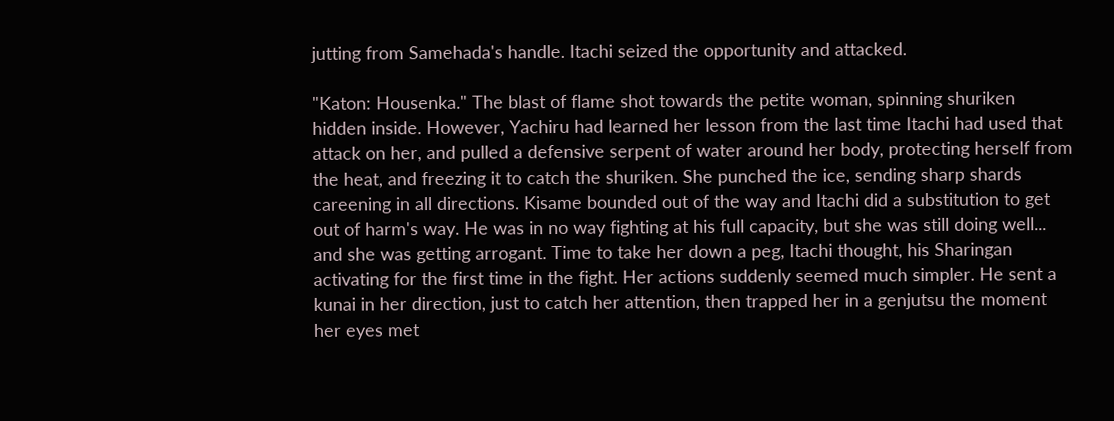jutting from Samehada's handle. Itachi seized the opportunity and attacked.

"Katon: Housenka." The blast of flame shot towards the petite woman, spinning shuriken hidden inside. However, Yachiru had learned her lesson from the last time Itachi had used that attack on her, and pulled a defensive serpent of water around her body, protecting herself from the heat, and freezing it to catch the shuriken. She punched the ice, sending sharp shards careening in all directions. Kisame bounded out of the way and Itachi did a substitution to get out of harm's way. He was in no way fighting at his full capacity, but she was still doing well... and she was getting arrogant. Time to take her down a peg, Itachi thought, his Sharingan activating for the first time in the fight. Her actions suddenly seemed much simpler. He sent a kunai in her direction, just to catch her attention, then trapped her in a genjutsu the moment her eyes met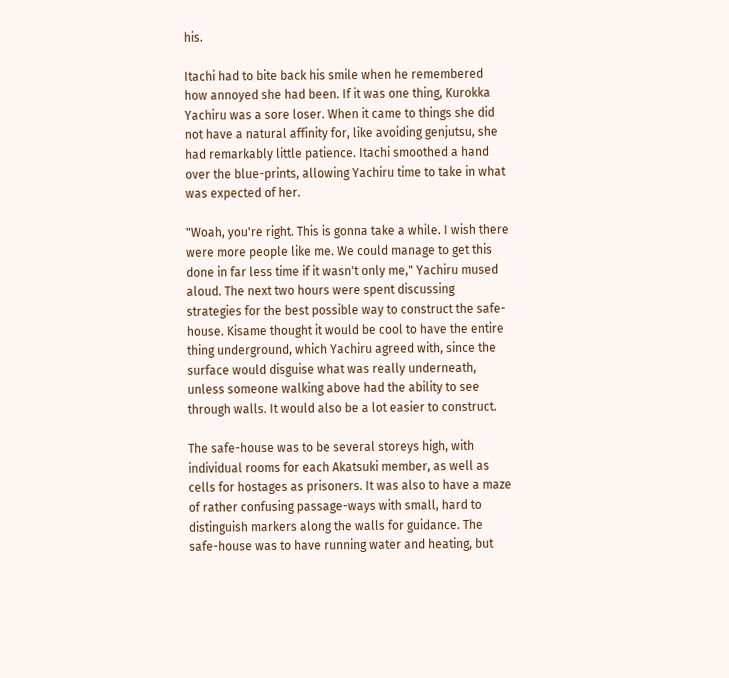his.

Itachi had to bite back his smile when he remembered how annoyed she had been. If it was one thing, Kurokka Yachiru was a sore loser. When it came to things she did not have a natural affinity for, like avoiding genjutsu, she had remarkably little patience. Itachi smoothed a hand over the blue-prints, allowing Yachiru time to take in what was expected of her.

"Woah, you're right. This is gonna take a while. I wish there were more people like me. We could manage to get this done in far less time if it wasn't only me," Yachiru mused aloud. The next two hours were spent discussing strategies for the best possible way to construct the safe-house. Kisame thought it would be cool to have the entire thing underground, which Yachiru agreed with, since the surface would disguise what was really underneath, unless someone walking above had the ability to see through walls. It would also be a lot easier to construct.

The safe-house was to be several storeys high, with individual rooms for each Akatsuki member, as well as cells for hostages as prisoners. It was also to have a maze of rather confusing passage-ways with small, hard to distinguish markers along the walls for guidance. The safe-house was to have running water and heating, but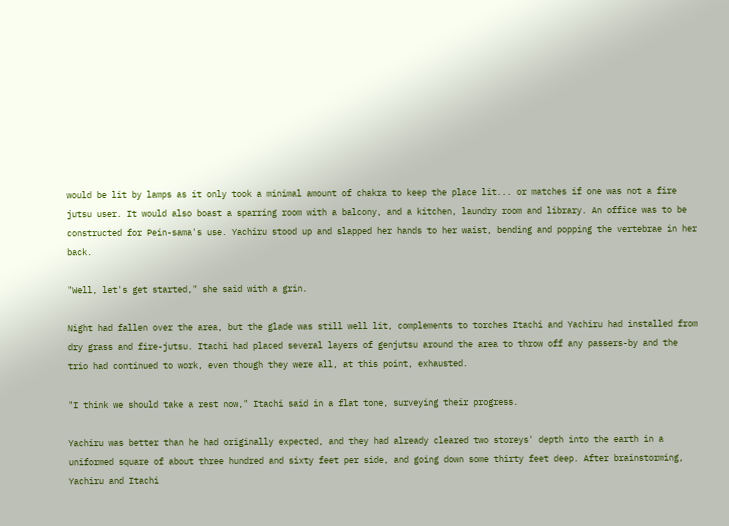would be lit by lamps as it only took a minimal amount of chakra to keep the place lit... or matches if one was not a fire jutsu user. It would also boast a sparring room with a balcony, and a kitchen, laundry room and library. An office was to be constructed for Pein-sama's use. Yachiru stood up and slapped her hands to her waist, bending and popping the vertebrae in her back.

"Well, let's get started," she said with a grin.

Night had fallen over the area, but the glade was still well lit, complements to torches Itachi and Yachiru had installed from dry grass and fire-jutsu. Itachi had placed several layers of genjutsu around the area to throw off any passers-by and the trio had continued to work, even though they were all, at this point, exhausted.

"I think we should take a rest now," Itachi said in a flat tone, surveying their progress.

Yachiru was better than he had originally expected, and they had already cleared two storeys' depth into the earth in a uniformed square of about three hundred and sixty feet per side, and going down some thirty feet deep. After brainstorming, Yachiru and Itachi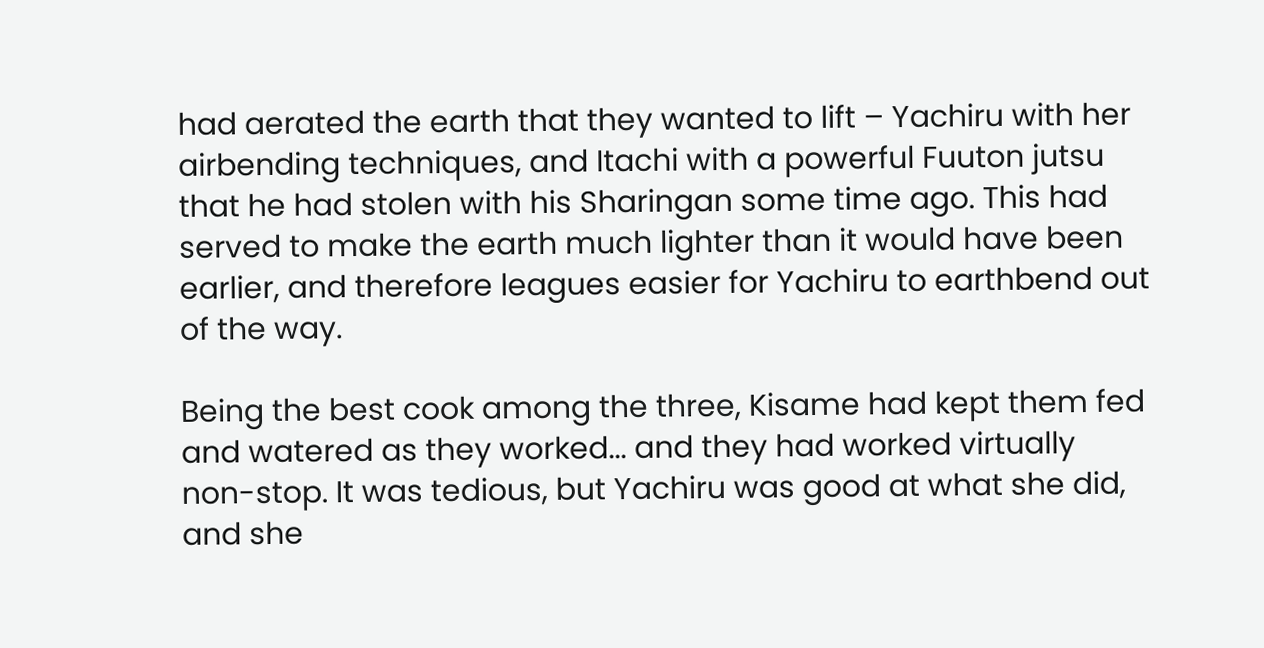had aerated the earth that they wanted to lift – Yachiru with her airbending techniques, and Itachi with a powerful Fuuton jutsu that he had stolen with his Sharingan some time ago. This had served to make the earth much lighter than it would have been earlier, and therefore leagues easier for Yachiru to earthbend out of the way.

Being the best cook among the three, Kisame had kept them fed and watered as they worked... and they had worked virtually non-stop. It was tedious, but Yachiru was good at what she did, and she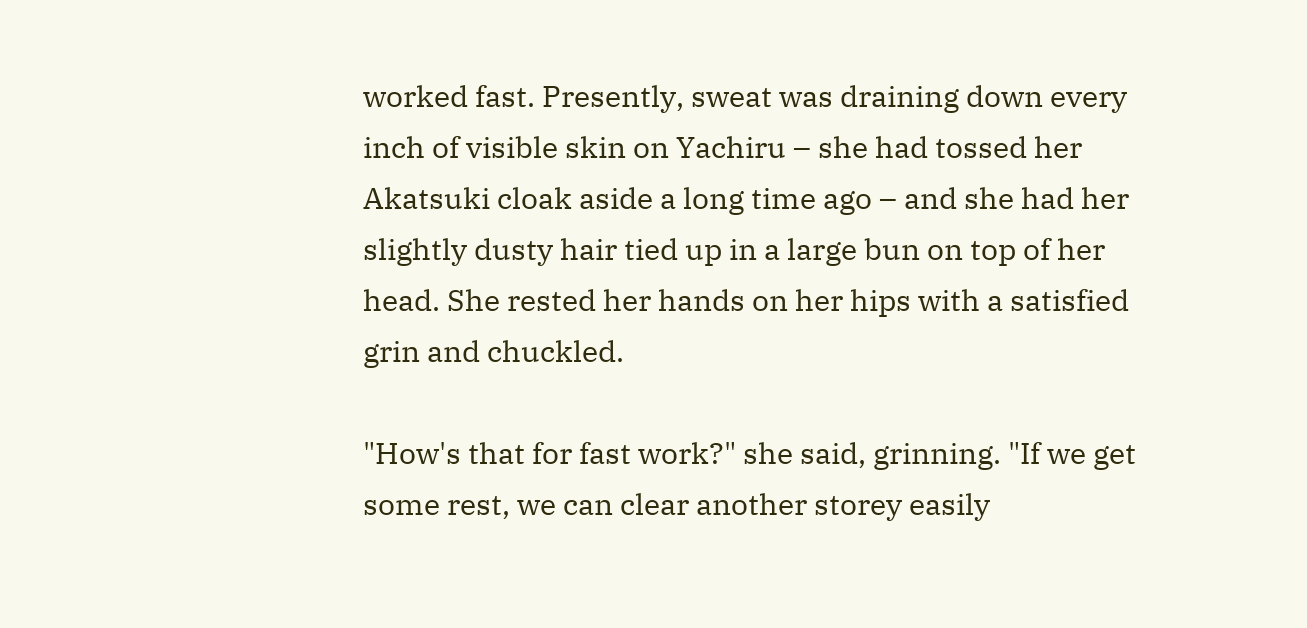worked fast. Presently, sweat was draining down every inch of visible skin on Yachiru – she had tossed her Akatsuki cloak aside a long time ago – and she had her slightly dusty hair tied up in a large bun on top of her head. She rested her hands on her hips with a satisfied grin and chuckled.

"How's that for fast work?" she said, grinning. "If we get some rest, we can clear another storey easily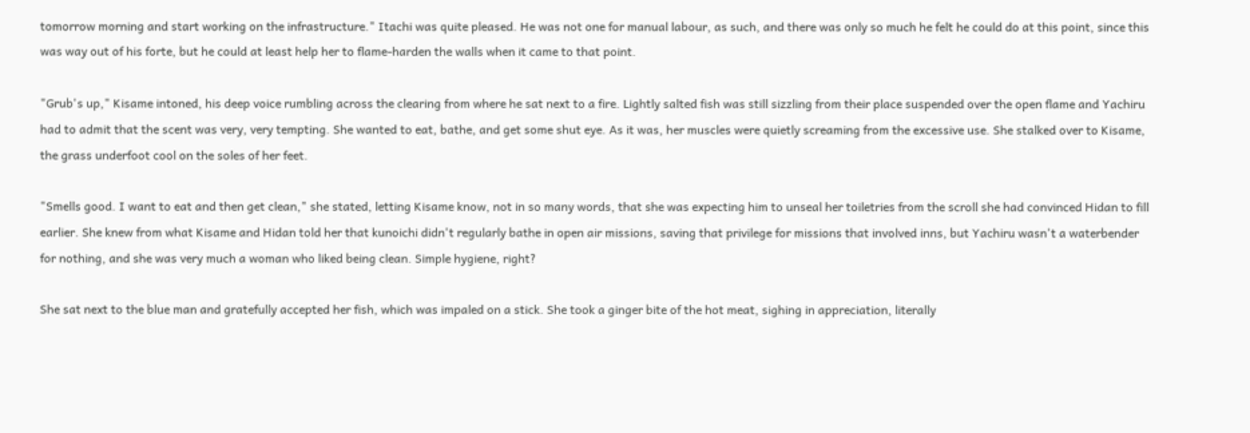tomorrow morning and start working on the infrastructure." Itachi was quite pleased. He was not one for manual labour, as such, and there was only so much he felt he could do at this point, since this was way out of his forte, but he could at least help her to flame-harden the walls when it came to that point.

"Grub's up," Kisame intoned, his deep voice rumbling across the clearing from where he sat next to a fire. Lightly salted fish was still sizzling from their place suspended over the open flame and Yachiru had to admit that the scent was very, very tempting. She wanted to eat, bathe, and get some shut eye. As it was, her muscles were quietly screaming from the excessive use. She stalked over to Kisame, the grass underfoot cool on the soles of her feet.

"Smells good. I want to eat and then get clean," she stated, letting Kisame know, not in so many words, that she was expecting him to unseal her toiletries from the scroll she had convinced Hidan to fill earlier. She knew from what Kisame and Hidan told her that kunoichi didn't regularly bathe in open air missions, saving that privilege for missions that involved inns, but Yachiru wasn't a waterbender for nothing, and she was very much a woman who liked being clean. Simple hygiene, right?

She sat next to the blue man and gratefully accepted her fish, which was impaled on a stick. She took a ginger bite of the hot meat, sighing in appreciation, literally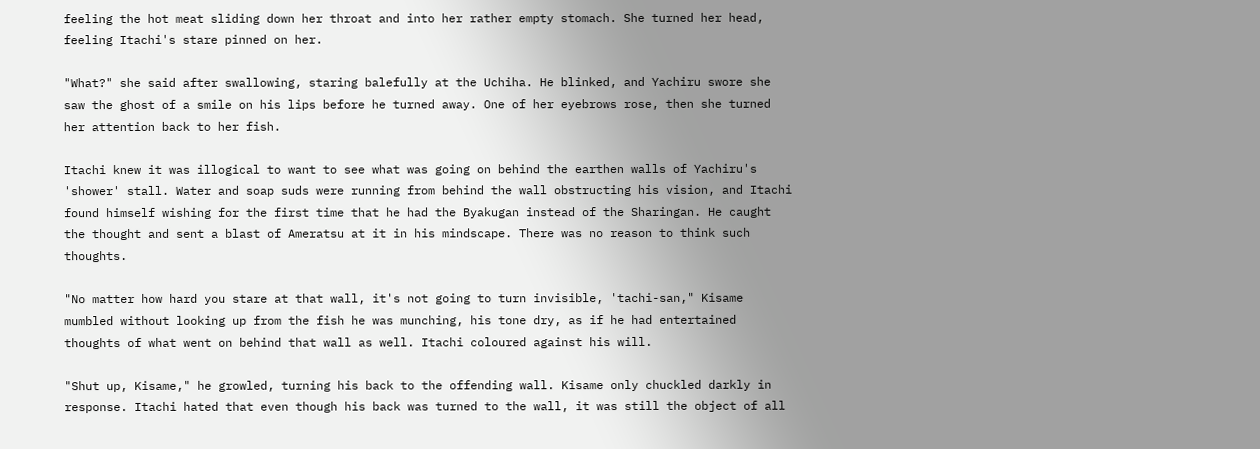feeling the hot meat sliding down her throat and into her rather empty stomach. She turned her head, feeling Itachi's stare pinned on her.

"What?" she said after swallowing, staring balefully at the Uchiha. He blinked, and Yachiru swore she saw the ghost of a smile on his lips before he turned away. One of her eyebrows rose, then she turned her attention back to her fish.

Itachi knew it was illogical to want to see what was going on behind the earthen walls of Yachiru's 'shower' stall. Water and soap suds were running from behind the wall obstructing his vision, and Itachi found himself wishing for the first time that he had the Byakugan instead of the Sharingan. He caught the thought and sent a blast of Ameratsu at it in his mindscape. There was no reason to think such thoughts.

"No matter how hard you stare at that wall, it's not going to turn invisible, 'tachi-san," Kisame mumbled without looking up from the fish he was munching, his tone dry, as if he had entertained thoughts of what went on behind that wall as well. Itachi coloured against his will.

"Shut up, Kisame," he growled, turning his back to the offending wall. Kisame only chuckled darkly in response. Itachi hated that even though his back was turned to the wall, it was still the object of all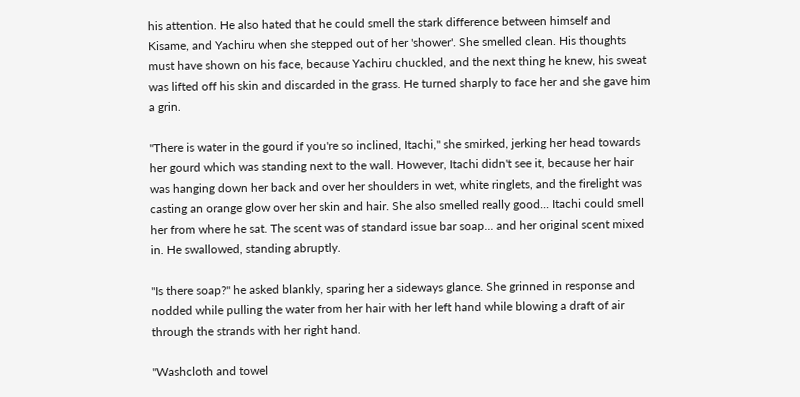his attention. He also hated that he could smell the stark difference between himself and Kisame, and Yachiru when she stepped out of her 'shower'. She smelled clean. His thoughts must have shown on his face, because Yachiru chuckled, and the next thing he knew, his sweat was lifted off his skin and discarded in the grass. He turned sharply to face her and she gave him a grin.

"There is water in the gourd if you're so inclined, Itachi," she smirked, jerking her head towards her gourd which was standing next to the wall. However, Itachi didn't see it, because her hair was hanging down her back and over her shoulders in wet, white ringlets, and the firelight was casting an orange glow over her skin and hair. She also smelled really good... Itachi could smell her from where he sat. The scent was of standard issue bar soap... and her original scent mixed in. He swallowed, standing abruptly.

"Is there soap?" he asked blankly, sparing her a sideways glance. She grinned in response and nodded while pulling the water from her hair with her left hand while blowing a draft of air through the strands with her right hand.

"Washcloth and towel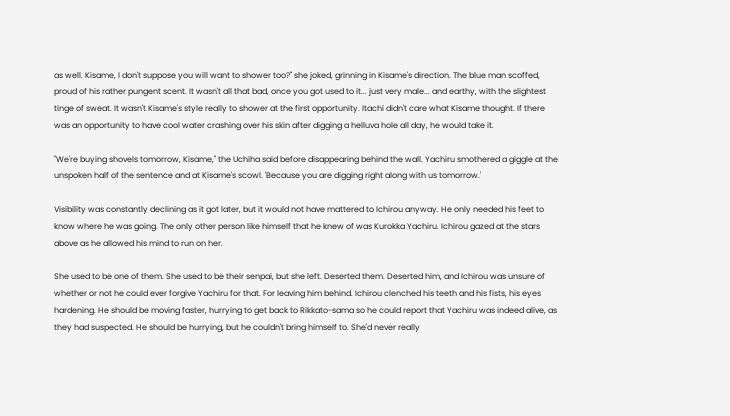as well. Kisame, I don't suppose you will want to shower too?" she joked, grinning in Kisame's direction. The blue man scoffed, proud of his rather pungent scent. It wasn't all that bad, once you got used to it... just very male... and earthy, with the slightest tinge of sweat. It wasn't Kisame's style really to shower at the first opportunity. Itachi didn't care what Kisame thought. If there was an opportunity to have cool water crashing over his skin after digging a helluva hole all day, he would take it.

"We're buying shovels tomorrow, Kisame," the Uchiha said before disappearing behind the wall. Yachiru smothered a giggle at the unspoken half of the sentence and at Kisame's scowl. 'Because you are digging right along with us tomorrow.'

Visibility was constantly declining as it got later, but it would not have mattered to Ichirou anyway. He only needed his feet to know where he was going. The only other person like himself that he knew of was Kurokka Yachiru. Ichirou gazed at the stars above as he allowed his mind to run on her.

She used to be one of them. She used to be their senpai, but she left. Deserted them. Deserted him, and Ichirou was unsure of whether or not he could ever forgive Yachiru for that. For leaving him behind. Ichirou clenched his teeth and his fists, his eyes hardening. He should be moving faster, hurrying to get back to Rikkato-sama so he could report that Yachiru was indeed alive, as they had suspected. He should be hurrying, but he couldn't bring himself to. She'd never really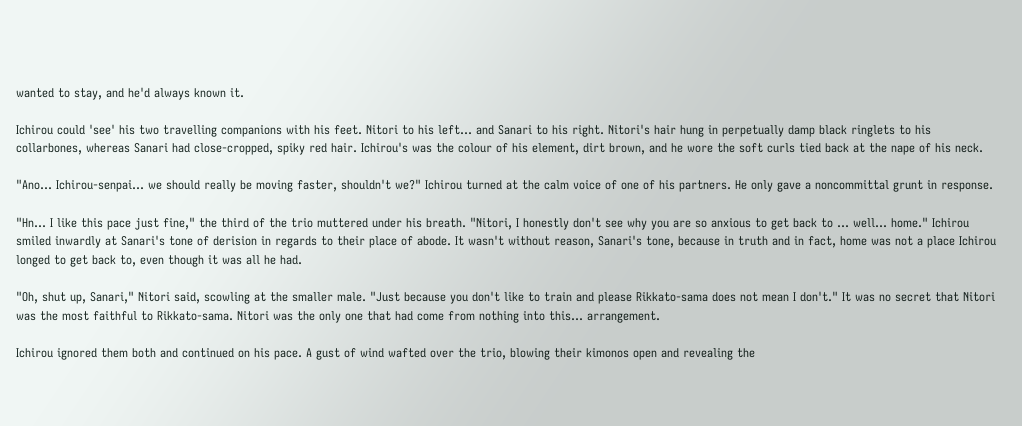wanted to stay, and he'd always known it.

Ichirou could 'see' his two travelling companions with his feet. Nitori to his left... and Sanari to his right. Nitori's hair hung in perpetually damp black ringlets to his collarbones, whereas Sanari had close-cropped, spiky red hair. Ichirou's was the colour of his element, dirt brown, and he wore the soft curls tied back at the nape of his neck.

"Ano... Ichirou-senpai... we should really be moving faster, shouldn't we?" Ichirou turned at the calm voice of one of his partners. He only gave a noncommittal grunt in response.

"Hn... I like this pace just fine," the third of the trio muttered under his breath. "Nitori, I honestly don't see why you are so anxious to get back to ... well... home." Ichirou smiled inwardly at Sanari's tone of derision in regards to their place of abode. It wasn't without reason, Sanari's tone, because in truth and in fact, home was not a place Ichirou longed to get back to, even though it was all he had.

"Oh, shut up, Sanari," Nitori said, scowling at the smaller male. "Just because you don't like to train and please Rikkato-sama does not mean I don't." It was no secret that Nitori was the most faithful to Rikkato-sama. Nitori was the only one that had come from nothing into this... arrangement.

Ichirou ignored them both and continued on his pace. A gust of wind wafted over the trio, blowing their kimonos open and revealing the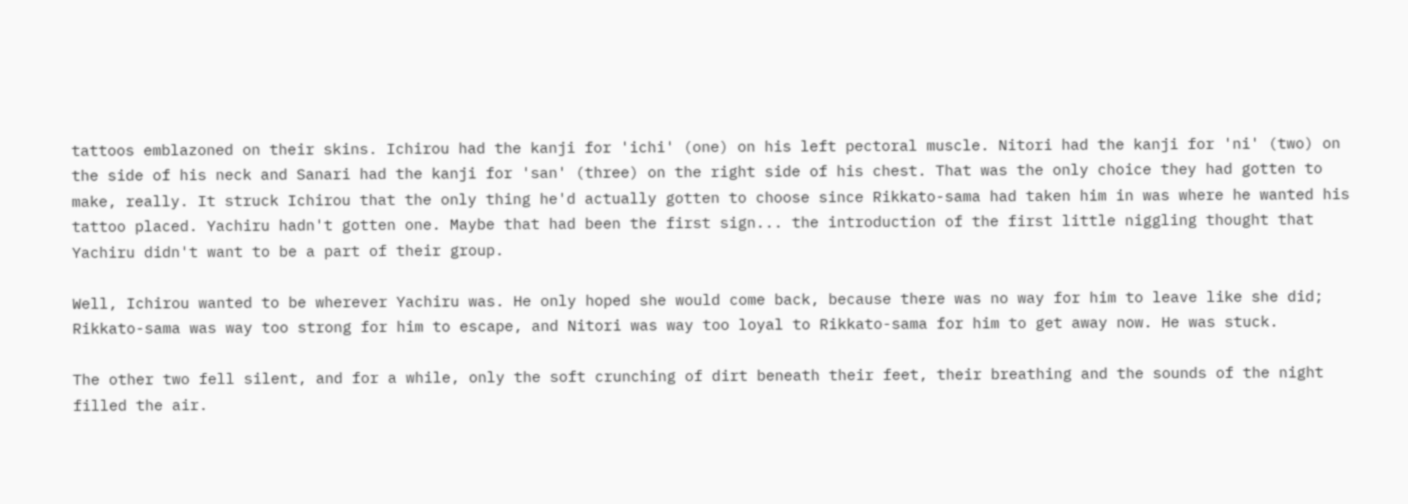tattoos emblazoned on their skins. Ichirou had the kanji for 'ichi' (one) on his left pectoral muscle. Nitori had the kanji for 'ni' (two) on the side of his neck and Sanari had the kanji for 'san' (three) on the right side of his chest. That was the only choice they had gotten to make, really. It struck Ichirou that the only thing he'd actually gotten to choose since Rikkato-sama had taken him in was where he wanted his tattoo placed. Yachiru hadn't gotten one. Maybe that had been the first sign... the introduction of the first little niggling thought that Yachiru didn't want to be a part of their group.

Well, Ichirou wanted to be wherever Yachiru was. He only hoped she would come back, because there was no way for him to leave like she did; Rikkato-sama was way too strong for him to escape, and Nitori was way too loyal to Rikkato-sama for him to get away now. He was stuck.

The other two fell silent, and for a while, only the soft crunching of dirt beneath their feet, their breathing and the sounds of the night filled the air.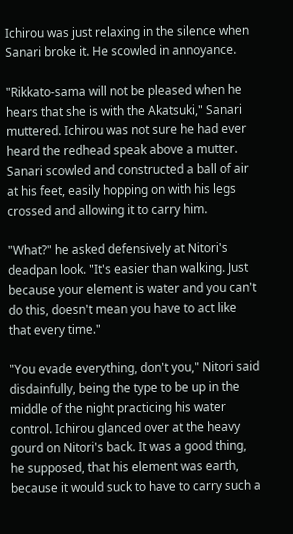Ichirou was just relaxing in the silence when Sanari broke it. He scowled in annoyance.

"Rikkato-sama will not be pleased when he hears that she is with the Akatsuki," Sanari muttered. Ichirou was not sure he had ever heard the redhead speak above a mutter. Sanari scowled and constructed a ball of air at his feet, easily hopping on with his legs crossed and allowing it to carry him.

"What?" he asked defensively at Nitori's deadpan look. "It's easier than walking. Just because your element is water and you can't do this, doesn't mean you have to act like that every time."

"You evade everything, don't you," Nitori said disdainfully, being the type to be up in the middle of the night practicing his water control. Ichirou glanced over at the heavy gourd on Nitori's back. It was a good thing, he supposed, that his element was earth, because it would suck to have to carry such a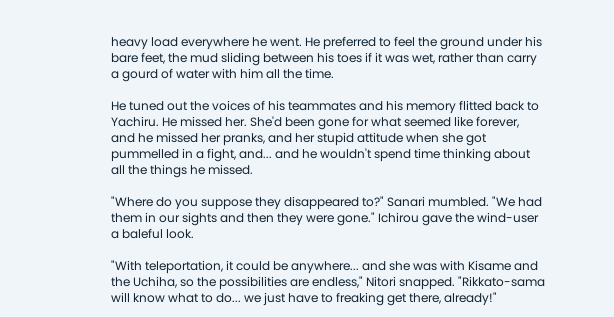heavy load everywhere he went. He preferred to feel the ground under his bare feet, the mud sliding between his toes if it was wet, rather than carry a gourd of water with him all the time.

He tuned out the voices of his teammates and his memory flitted back to Yachiru. He missed her. She'd been gone for what seemed like forever, and he missed her pranks, and her stupid attitude when she got pummelled in a fight, and... and he wouldn't spend time thinking about all the things he missed.

"Where do you suppose they disappeared to?" Sanari mumbled. "We had them in our sights and then they were gone." Ichirou gave the wind-user a baleful look.

"With teleportation, it could be anywhere... and she was with Kisame and the Uchiha, so the possibilities are endless," Nitori snapped. "Rikkato-sama will know what to do... we just have to freaking get there, already!"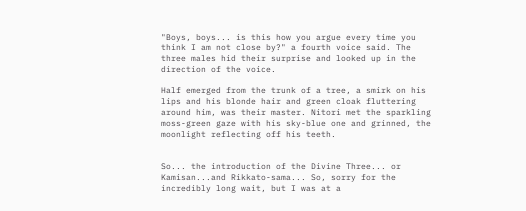"Boys, boys... is this how you argue every time you think I am not close by?" a fourth voice said. The three males hid their surprise and looked up in the direction of the voice.

Half emerged from the trunk of a tree, a smirk on his lips and his blonde hair and green cloak fluttering around him, was their master. Nitori met the sparkling moss-green gaze with his sky-blue one and grinned, the moonlight reflecting off his teeth.


So... the introduction of the Divine Three... or Kamisan...and Rikkato-sama... So, sorry for the incredibly long wait, but I was at a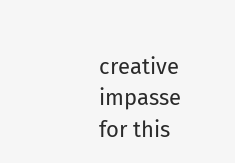creative impasse for this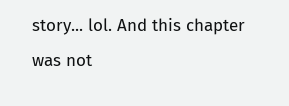story... lol. And this chapter was not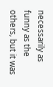necessarily as funny as the others, but it was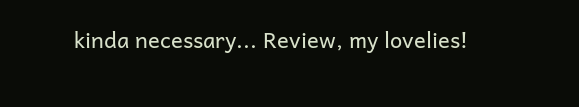kinda necessary... Review, my lovelies!